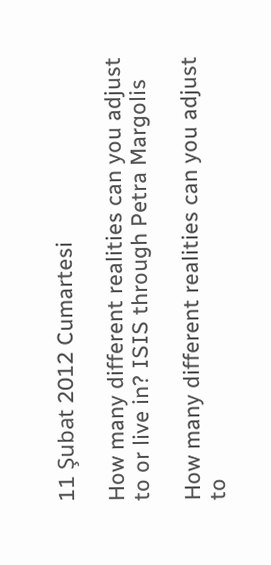11 Şubat 2012 Cumartesi

How many different realities can you adjust to or live in? ISIS through Petra Margolis

How many different realities can you adjust to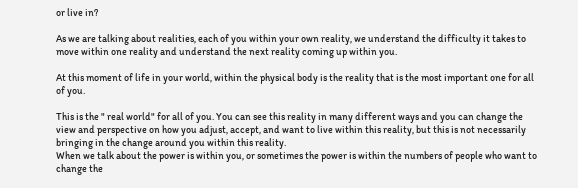or live in?

As we are talking about realities, each of you within your own reality, we understand the difficulty it takes to move within one reality and understand the next reality coming up within you.

At this moment of life in your world, within the physical body is the reality that is the most important one for all of you.

This is the " real world" for all of you. You can see this reality in many different ways and you can change the view and perspective on how you adjust, accept, and want to live within this reality, but this is not necessarily bringing in the change around you within this reality.
When we talk about the power is within you, or sometimes the power is within the numbers of people who want to change the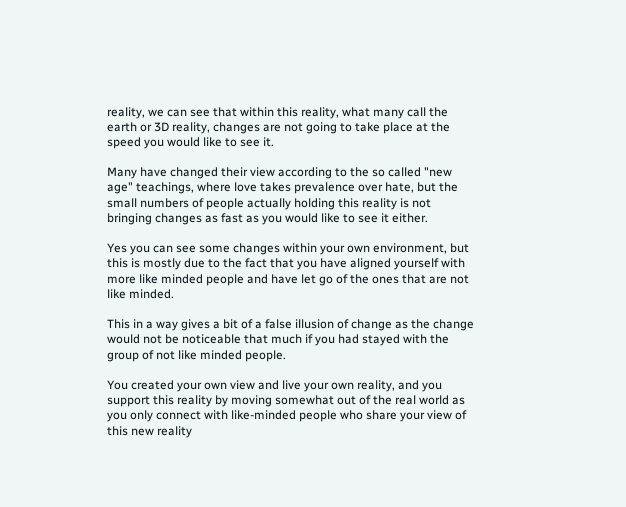reality, we can see that within this reality, what many call the earth or 3D reality, changes are not going to take place at the speed you would like to see it.

Many have changed their view according to the so called "new age" teachings, where love takes prevalence over hate, but the small numbers of people actually holding this reality is not bringing changes as fast as you would like to see it either.

Yes you can see some changes within your own environment, but this is mostly due to the fact that you have aligned yourself with more like minded people and have let go of the ones that are not like minded.

This in a way gives a bit of a false illusion of change as the change would not be noticeable that much if you had stayed with the group of not like minded people.

You created your own view and live your own reality, and you support this reality by moving somewhat out of the real world as you only connect with like-minded people who share your view of this new reality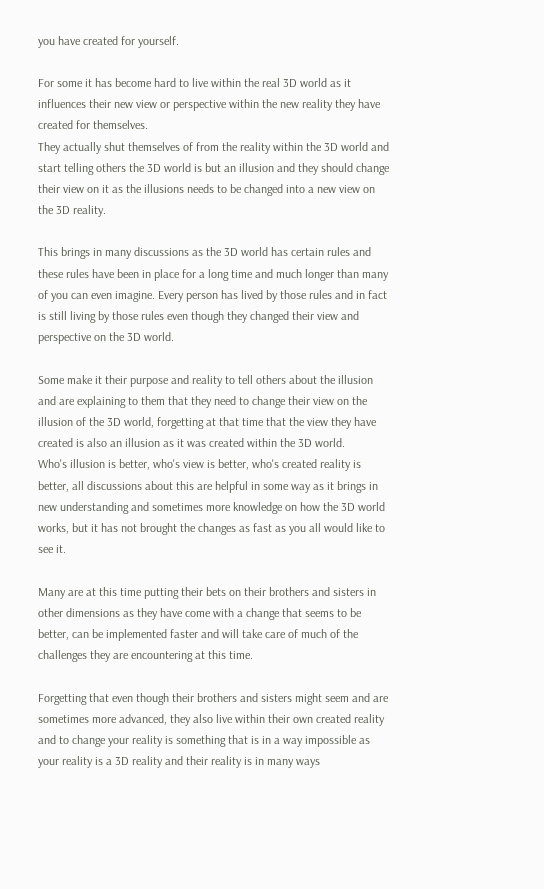you have created for yourself.

For some it has become hard to live within the real 3D world as it influences their new view or perspective within the new reality they have created for themselves.
They actually shut themselves of from the reality within the 3D world and start telling others the 3D world is but an illusion and they should change their view on it as the illusions needs to be changed into a new view on the 3D reality.

This brings in many discussions as the 3D world has certain rules and these rules have been in place for a long time and much longer than many of you can even imagine. Every person has lived by those rules and in fact is still living by those rules even though they changed their view and perspective on the 3D world.

Some make it their purpose and reality to tell others about the illusion and are explaining to them that they need to change their view on the illusion of the 3D world, forgetting at that time that the view they have created is also an illusion as it was created within the 3D world.
Who's illusion is better, who's view is better, who's created reality is better, all discussions about this are helpful in some way as it brings in new understanding and sometimes more knowledge on how the 3D world works, but it has not brought the changes as fast as you all would like to see it.

Many are at this time putting their bets on their brothers and sisters in other dimensions as they have come with a change that seems to be better, can be implemented faster and will take care of much of the challenges they are encountering at this time.

Forgetting that even though their brothers and sisters might seem and are sometimes more advanced, they also live within their own created reality and to change your reality is something that is in a way impossible as your reality is a 3D reality and their reality is in many ways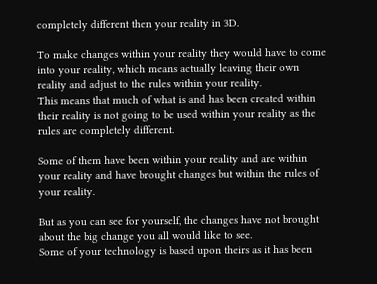completely different then your reality in 3D.

To make changes within your reality they would have to come into your reality, which means actually leaving their own reality and adjust to the rules within your reality.
This means that much of what is and has been created within their reality is not going to be used within your reality as the rules are completely different.

Some of them have been within your reality and are within your reality and have brought changes but within the rules of your reality.

But as you can see for yourself, the changes have not brought about the big change you all would like to see.
Some of your technology is based upon theirs as it has been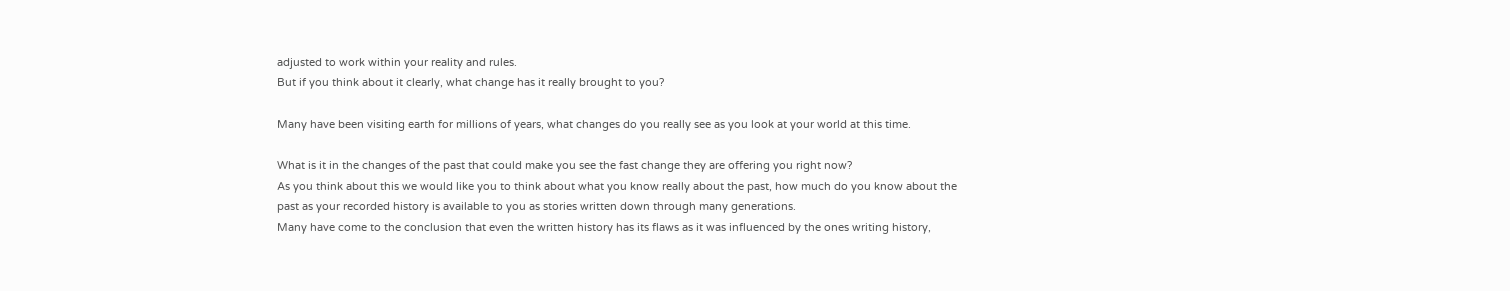adjusted to work within your reality and rules.
But if you think about it clearly, what change has it really brought to you?

Many have been visiting earth for millions of years, what changes do you really see as you look at your world at this time.

What is it in the changes of the past that could make you see the fast change they are offering you right now?
As you think about this we would like you to think about what you know really about the past, how much do you know about the past as your recorded history is available to you as stories written down through many generations.
Many have come to the conclusion that even the written history has its flaws as it was influenced by the ones writing history,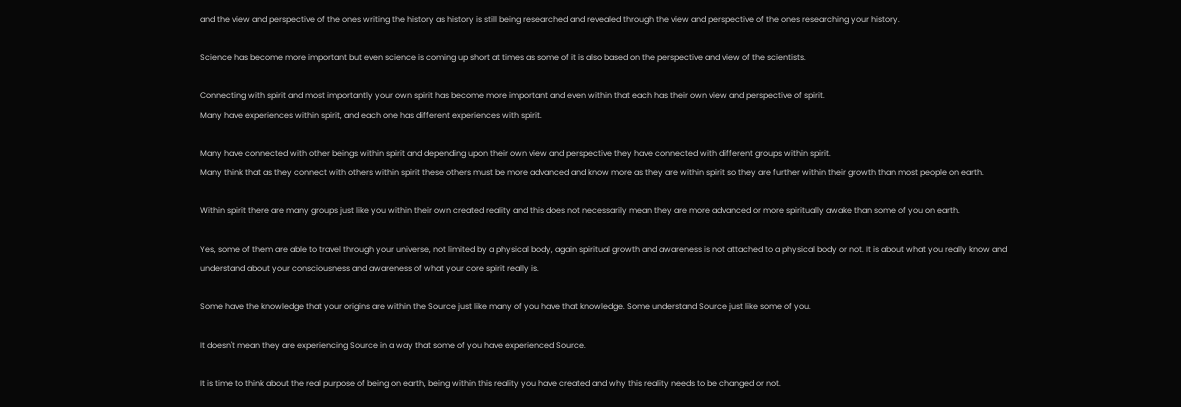and the view and perspective of the ones writing the history as history is still being researched and revealed through the view and perspective of the ones researching your history.

Science has become more important but even science is coming up short at times as some of it is also based on the perspective and view of the scientists.

Connecting with spirit and most importantly your own spirit has become more important and even within that each has their own view and perspective of spirit.
Many have experiences within spirit, and each one has different experiences with spirit.

Many have connected with other beings within spirit and depending upon their own view and perspective they have connected with different groups within spirit.
Many think that as they connect with others within spirit these others must be more advanced and know more as they are within spirit so they are further within their growth than most people on earth.

Within spirit there are many groups just like you within their own created reality and this does not necessarily mean they are more advanced or more spiritually awake than some of you on earth.

Yes, some of them are able to travel through your universe, not limited by a physical body, again spiritual growth and awareness is not attached to a physical body or not. It is about what you really know and understand about your consciousness and awareness of what your core spirit really is.

Some have the knowledge that your origins are within the Source just like many of you have that knowledge. Some understand Source just like some of you.

It doesn't mean they are experiencing Source in a way that some of you have experienced Source.

It is time to think about the real purpose of being on earth, being within this reality you have created and why this reality needs to be changed or not.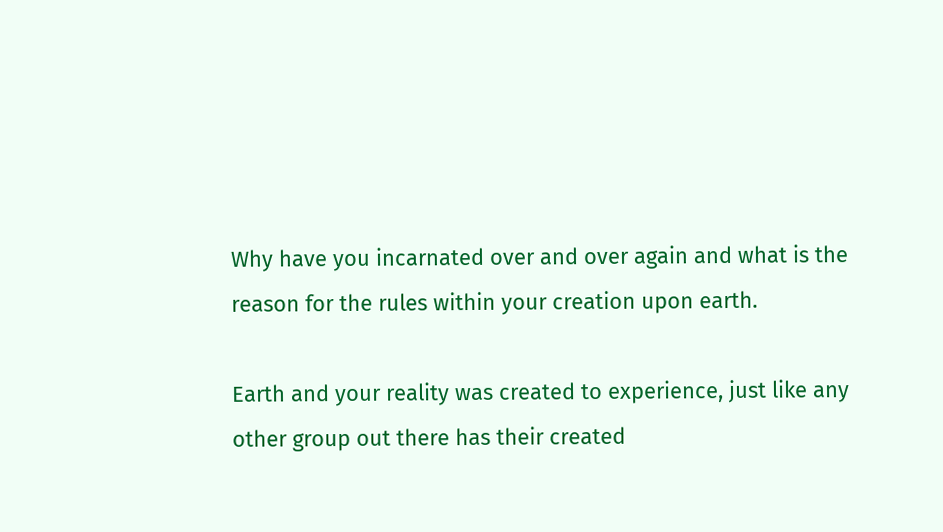Why have you incarnated over and over again and what is the reason for the rules within your creation upon earth.

Earth and your reality was created to experience, just like any other group out there has their created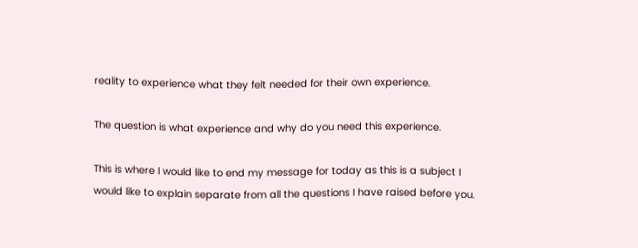reality to experience what they felt needed for their own experience.

The question is what experience and why do you need this experience.

This is where I would like to end my message for today as this is a subject I would like to explain separate from all the questions I have raised before you.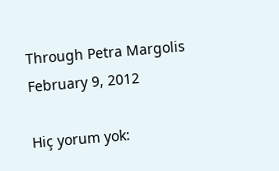Through Petra Margolis
February 9, 2012

Hiç yorum yok: